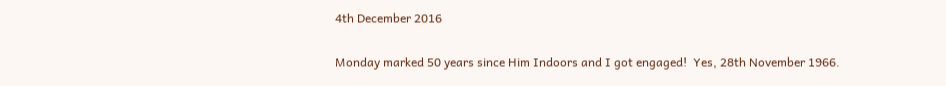4th December 2016

Monday marked 50 years since Him Indoors and I got engaged!  Yes, 28th November 1966.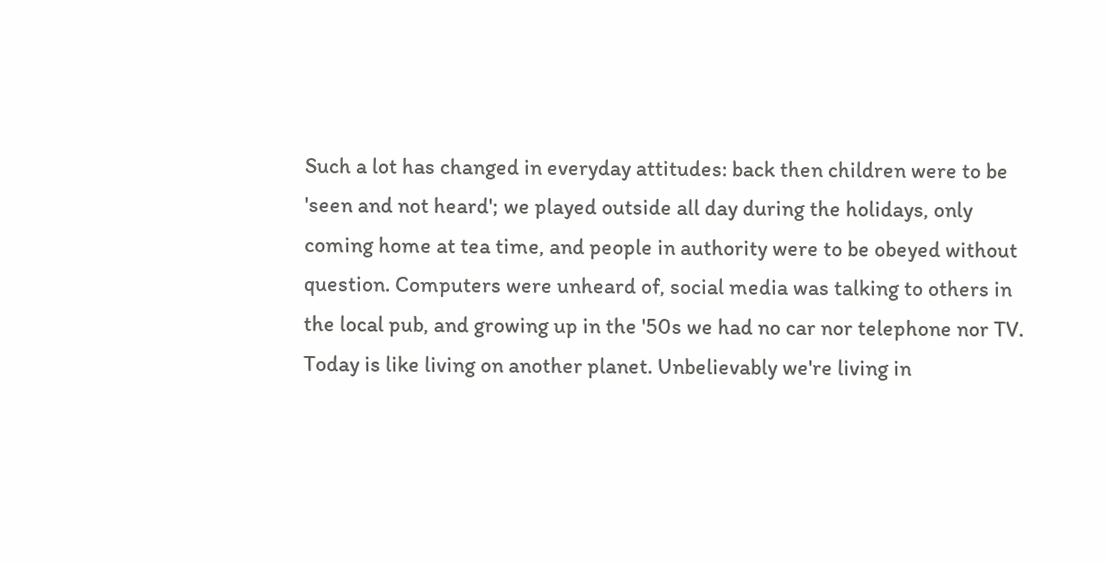Such a lot has changed in everyday attitudes: back then children were to be 'seen and not heard'; we played outside all day during the holidays, only coming home at tea time, and people in authority were to be obeyed without question. Computers were unheard of, social media was talking to others in the local pub, and growing up in the '50s we had no car nor telephone nor TV. Today is like living on another planet. Unbelievably we're living in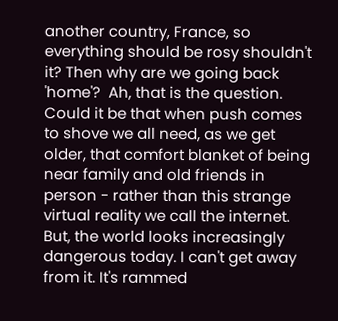another country, France, so everything should be rosy shouldn't it? Then why are we going back 'home'?  Ah, that is the question. Could it be that when push comes to shove we all need, as we get older, that comfort blanket of being near family and old friends in person - rather than this strange virtual reality we call the internet.  But, the world looks increasingly dangerous today. I can't get away from it. It's rammed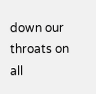down our throats on all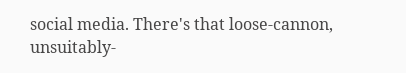social media. There's that loose-cannon, unsuitably-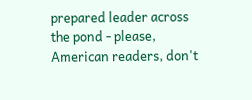prepared leader across the pond - please, American readers, don't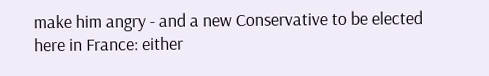make him angry - and a new Conservative to be elected here in France: either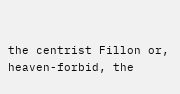the centrist Fillon or, heaven-forbid, the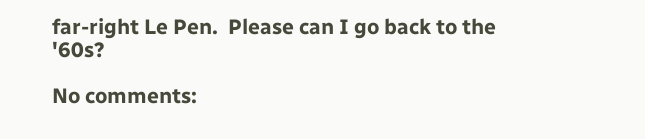far-right Le Pen.  Please can I go back to the '60s?

No comments: